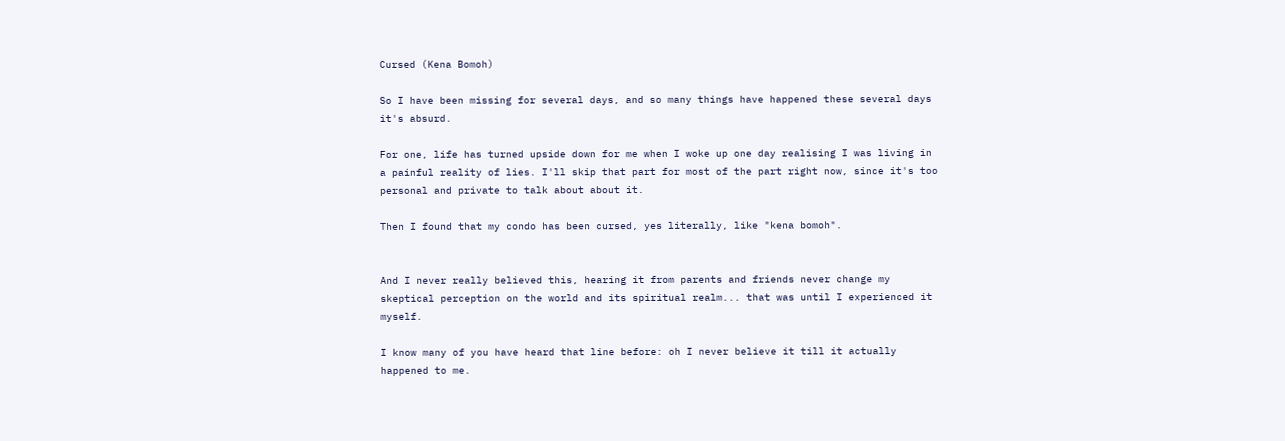Cursed (Kena Bomoh)

So I have been missing for several days, and so many things have happened these several days it's absurd.

For one, life has turned upside down for me when I woke up one day realising I was living in a painful reality of lies. I'll skip that part for most of the part right now, since it's too personal and private to talk about about it.

Then I found that my condo has been cursed, yes literally, like "kena bomoh".


And I never really believed this, hearing it from parents and friends never change my skeptical perception on the world and its spiritual realm... that was until I experienced it myself.

I know many of you have heard that line before: oh I never believe it till it actually happened to me.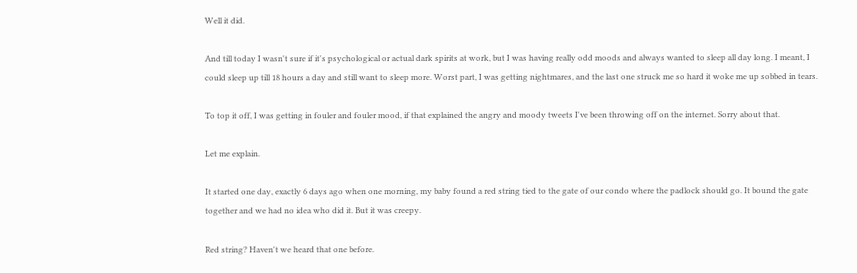Well it did.

And till today I wasn't sure if it's psychological or actual dark spirits at work, but I was having really odd moods and always wanted to sleep all day long. I meant, I could sleep up till 18 hours a day and still want to sleep more. Worst part, I was getting nightmares, and the last one struck me so hard it woke me up sobbed in tears.

To top it off, I was getting in fouler and fouler mood, if that explained the angry and moody tweets I've been throwing off on the internet. Sorry about that.

Let me explain.

It started one day, exactly 6 days ago when one morning, my baby found a red string tied to the gate of our condo where the padlock should go. It bound the gate together and we had no idea who did it. But it was creepy.

Red string? Haven't we heard that one before.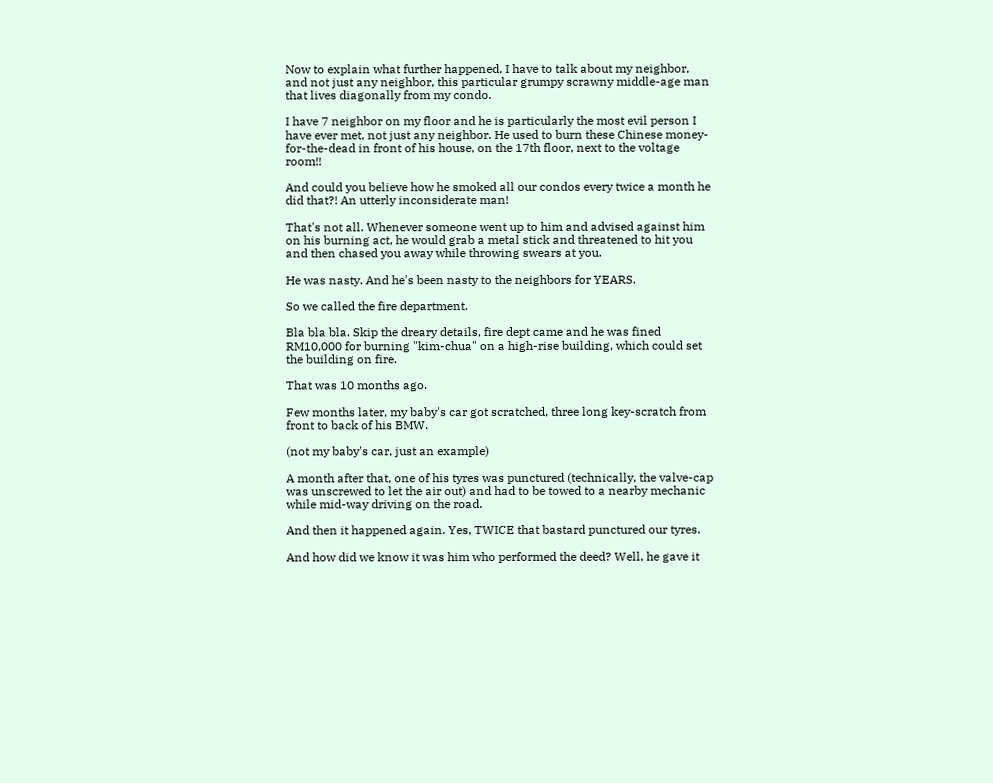Now to explain what further happened, I have to talk about my neighbor, and not just any neighbor, this particular grumpy scrawny middle-age man that lives diagonally from my condo.

I have 7 neighbor on my floor and he is particularly the most evil person I have ever met, not just any neighbor. He used to burn these Chinese money-for-the-dead in front of his house, on the 17th floor, next to the voltage room!!

And could you believe how he smoked all our condos every twice a month he did that?! An utterly inconsiderate man!

That's not all. Whenever someone went up to him and advised against him on his burning act, he would grab a metal stick and threatened to hit you and then chased you away while throwing swears at you.

He was nasty. And he's been nasty to the neighbors for YEARS.

So we called the fire department.

Bla bla bla. Skip the dreary details, fire dept came and he was fined RM10,000 for burning "kim-chua" on a high-rise building, which could set the building on fire.

That was 10 months ago.

Few months later, my baby's car got scratched, three long key-scratch from front to back of his BMW.

(not my baby's car, just an example)

A month after that, one of his tyres was punctured (technically, the valve-cap was unscrewed to let the air out) and had to be towed to a nearby mechanic while mid-way driving on the road.

And then it happened again. Yes, TWICE that bastard punctured our tyres.

And how did we know it was him who performed the deed? Well, he gave it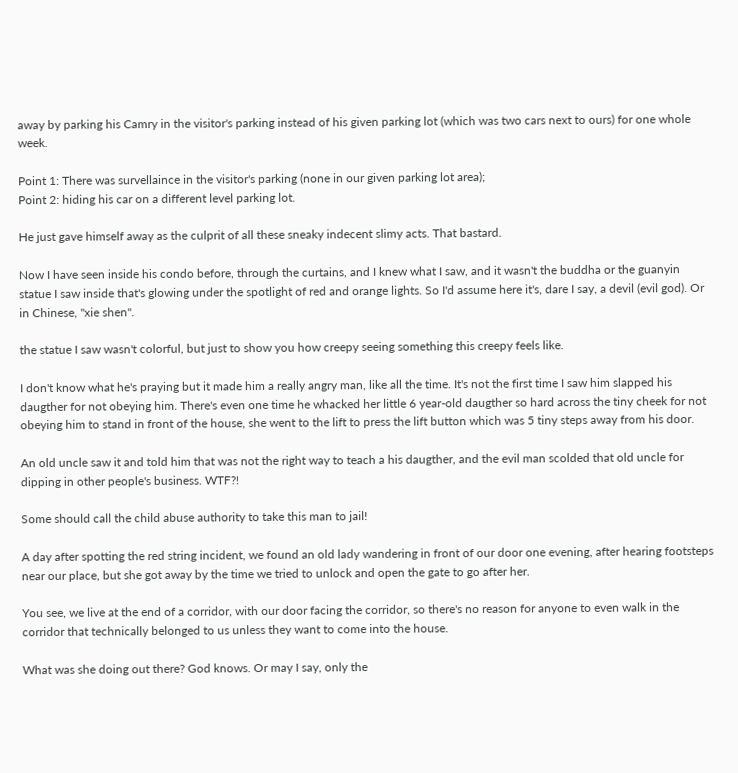away by parking his Camry in the visitor's parking instead of his given parking lot (which was two cars next to ours) for one whole week.

Point 1: There was survellaince in the visitor's parking (none in our given parking lot area);
Point 2: hiding his car on a different level parking lot.

He just gave himself away as the culprit of all these sneaky indecent slimy acts. That bastard.

Now I have seen inside his condo before, through the curtains, and I knew what I saw, and it wasn't the buddha or the guanyin statue I saw inside that's glowing under the spotlight of red and orange lights. So I'd assume here it's, dare I say, a devil (evil god). Or in Chinese, "xie shen".

the statue I saw wasn't colorful, but just to show you how creepy seeing something this creepy feels like.

I don't know what he's praying but it made him a really angry man, like all the time. It's not the first time I saw him slapped his daugther for not obeying him. There's even one time he whacked her little 6 year-old daugther so hard across the tiny cheek for not obeying him to stand in front of the house, she went to the lift to press the lift button which was 5 tiny steps away from his door.

An old uncle saw it and told him that was not the right way to teach a his daugther, and the evil man scolded that old uncle for dipping in other people's business. WTF?!

Some should call the child abuse authority to take this man to jail!

A day after spotting the red string incident, we found an old lady wandering in front of our door one evening, after hearing footsteps near our place, but she got away by the time we tried to unlock and open the gate to go after her.

You see, we live at the end of a corridor, with our door facing the corridor, so there's no reason for anyone to even walk in the corridor that technically belonged to us unless they want to come into the house.

What was she doing out there? God knows. Or may I say, only the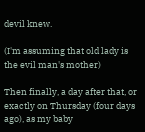devil knew.

(I'm assuming that old lady is the evil man's mother)

Then finally, a day after that, or exactly on Thursday (four days ago), as my baby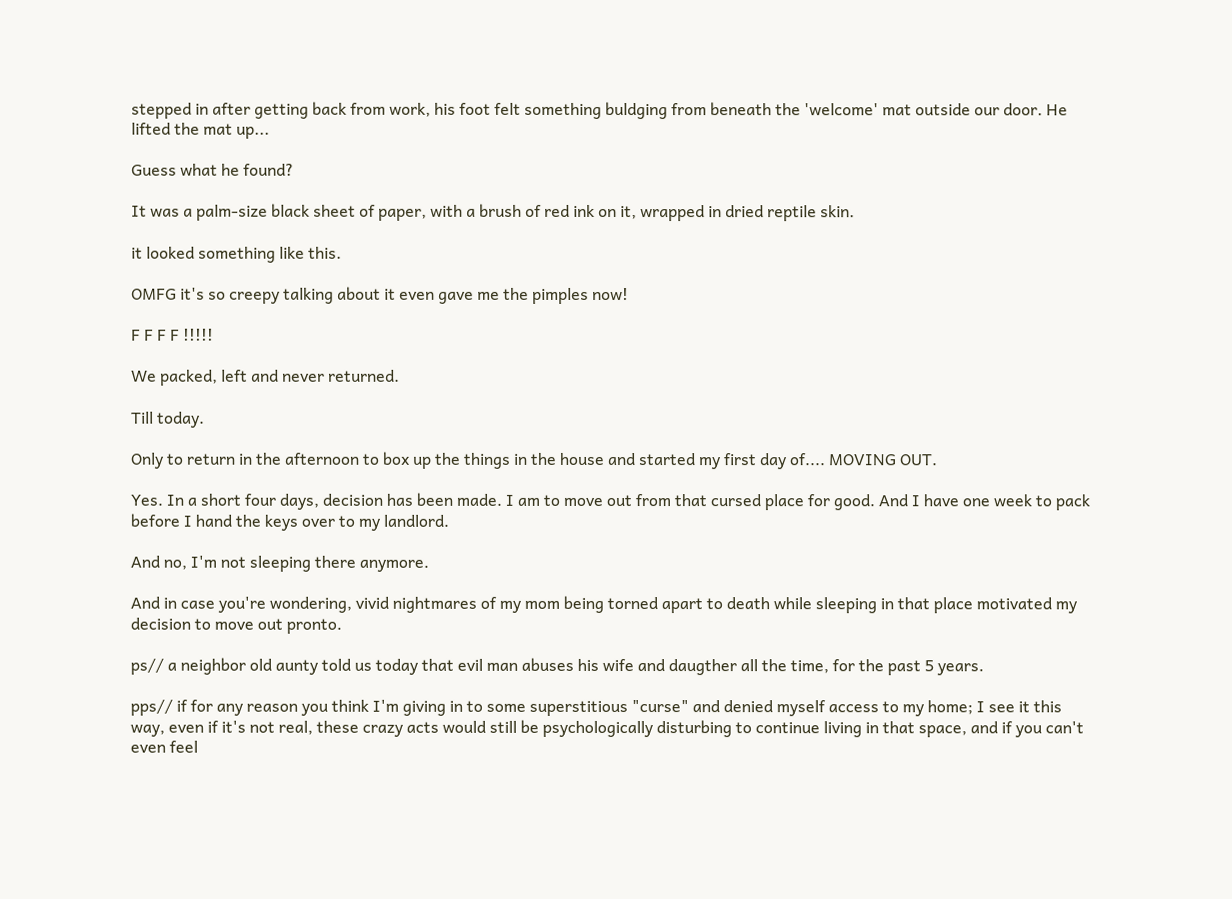stepped in after getting back from work, his foot felt something buldging from beneath the 'welcome' mat outside our door. He lifted the mat up...

Guess what he found?

It was a palm-size black sheet of paper, with a brush of red ink on it, wrapped in dried reptile skin.

it looked something like this.

OMFG it's so creepy talking about it even gave me the pimples now!

F F F F !!!!!

We packed, left and never returned.

Till today.

Only to return in the afternoon to box up the things in the house and started my first day of.... MOVING OUT.

Yes. In a short four days, decision has been made. I am to move out from that cursed place for good. And I have one week to pack before I hand the keys over to my landlord.

And no, I'm not sleeping there anymore.

And in case you're wondering, vivid nightmares of my mom being torned apart to death while sleeping in that place motivated my decision to move out pronto.

ps// a neighbor old aunty told us today that evil man abuses his wife and daugther all the time, for the past 5 years.

pps// if for any reason you think I'm giving in to some superstitious "curse" and denied myself access to my home; I see it this way, even if it's not real, these crazy acts would still be psychologically disturbing to continue living in that space, and if you can't even feel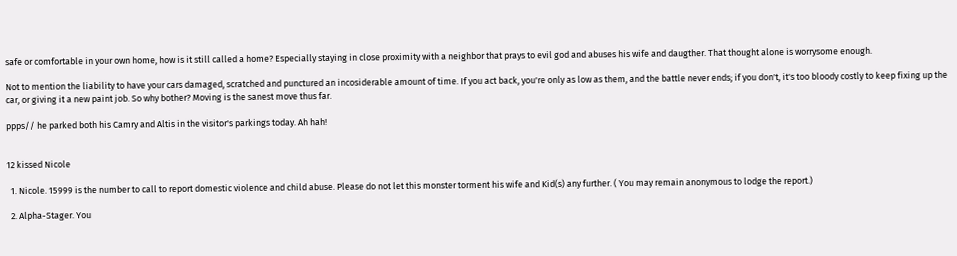safe or comfortable in your own home, how is it still called a home? Especially staying in close proximity with a neighbor that prays to evil god and abuses his wife and daugther. That thought alone is worrysome enough.

Not to mention the liability to have your cars damaged, scratched and punctured an incosiderable amount of time. If you act back, you're only as low as them, and the battle never ends; if you don't, it's too bloody costly to keep fixing up the car, or giving it a new paint job. So why bother? Moving is the sanest move thus far.

ppps// he parked both his Camry and Altis in the visitor's parkings today. Ah hah!


12 kissed Nicole

  1. Nicole. 15999 is the number to call to report domestic violence and child abuse. Please do not let this monster torment his wife and Kid(s) any further. ( You may remain anonymous to lodge the report.)

  2. Alpha-Stager. You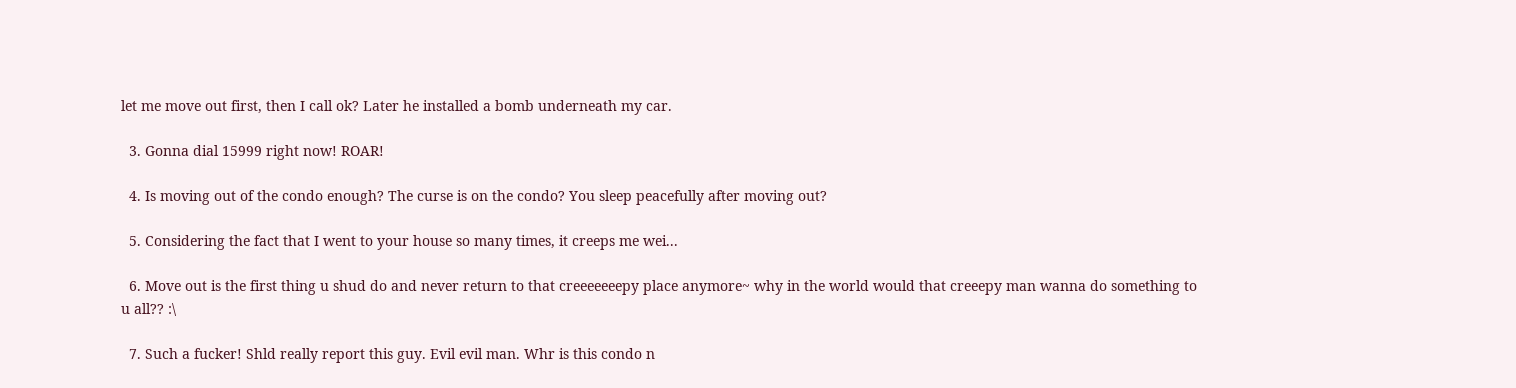let me move out first, then I call ok? Later he installed a bomb underneath my car.

  3. Gonna dial 15999 right now! ROAR!

  4. Is moving out of the condo enough? The curse is on the condo? You sleep peacefully after moving out?

  5. Considering the fact that I went to your house so many times, it creeps me wei...

  6. Move out is the first thing u shud do and never return to that creeeeeeepy place anymore~ why in the world would that creeepy man wanna do something to u all?? :\

  7. Such a fucker! Shld really report this guy. Evil evil man. Whr is this condo n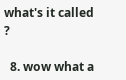what's it called ?

  8. wow what a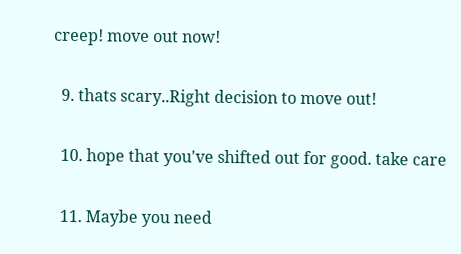creep! move out now!

  9. thats scary..Right decision to move out!

  10. hope that you've shifted out for good. take care

  11. Maybe you need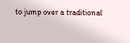to jump over a traditional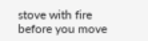stove with fire before you move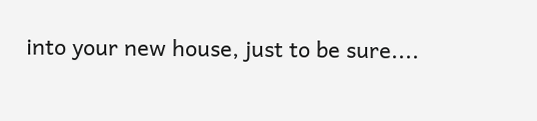into your new house, just to be sure....